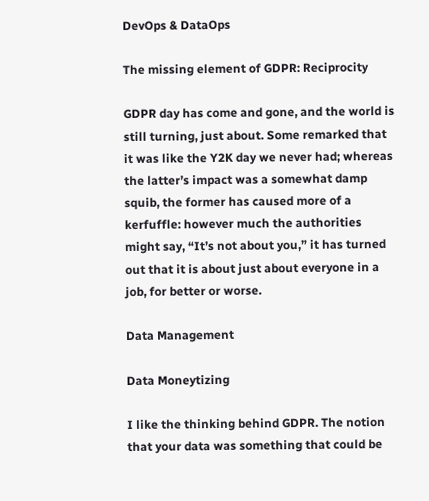DevOps & DataOps

The missing element of GDPR: Reciprocity

GDPR day has come and gone, and the world is still turning, just about. Some remarked that it was like the Y2K day we never had; whereas the latter’s impact was a somewhat damp squib, the former has caused more of a kerfuffle: however much the authorities might say, “It’s not about you,” it has turned out that it is about just about everyone in a job, for better or worse.

Data Management

Data Moneytizing

I like the thinking behind GDPR. The notion that your data was something that could be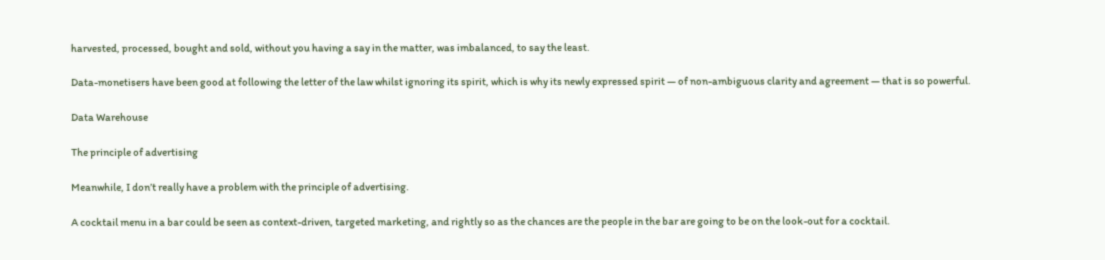harvested, processed, bought and sold, without you having a say in the matter, was imbalanced, to say the least.

Data-monetisers have been good at following the letter of the law whilst ignoring its spirit, which is why its newly expressed spirit — of non-ambiguous clarity and agreement — that is so powerful.

Data Warehouse

The principle of advertising

Meanwhile, I don’t really have a problem with the principle of advertising.

A cocktail menu in a bar could be seen as context-driven, targeted marketing, and rightly so as the chances are the people in the bar are going to be on the look-out for a cocktail.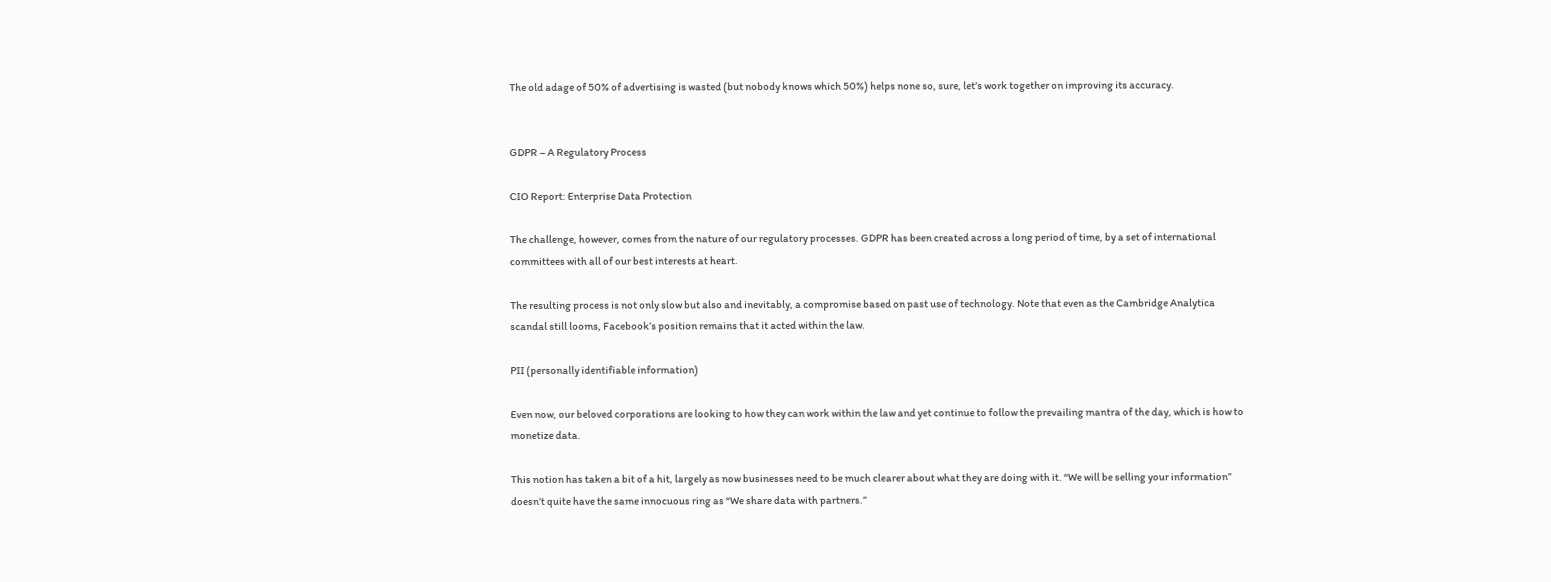The old adage of 50% of advertising is wasted (but nobody knows which 50%) helps none so, sure, let’s work together on improving its accuracy.


GDPR – A Regulatory Process

CIO Report: Enterprise Data Protection

The challenge, however, comes from the nature of our regulatory processes. GDPR has been created across a long period of time, by a set of international committees with all of our best interests at heart.

The resulting process is not only slow but also and inevitably, a compromise based on past use of technology. Note that even as the Cambridge Analytica scandal still looms, Facebook’s position remains that it acted within the law.

PII (personally identifiable information)

Even now, our beloved corporations are looking to how they can work within the law and yet continue to follow the prevailing mantra of the day, which is how to monetize data.

This notion has taken a bit of a hit, largely as now businesses need to be much clearer about what they are doing with it. “We will be selling your information” doesn’t quite have the same innocuous ring as “We share data with partners.”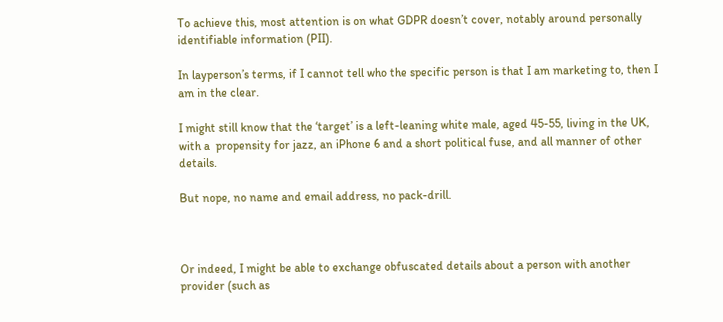To achieve this, most attention is on what GDPR doesn’t cover, notably around personally identifiable information (PII).

In layperson’s terms, if I cannot tell who the specific person is that I am marketing to, then I am in the clear.

I might still know that the ‘target’ is a left-leaning white male, aged 45-55, living in the UK, with a  propensity for jazz, an iPhone 6 and a short political fuse, and all manner of other details.

But nope, no name and email address, no pack-drill.



Or indeed, I might be able to exchange obfuscated details about a person with another provider (such as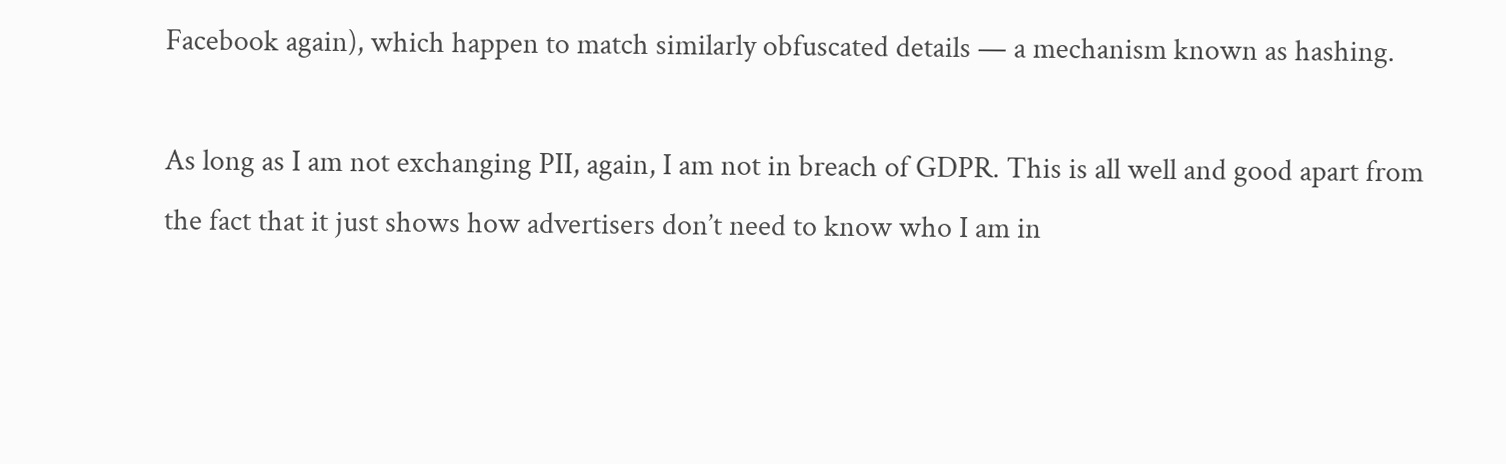Facebook again), which happen to match similarly obfuscated details — a mechanism known as hashing.

As long as I am not exchanging PII, again, I am not in breach of GDPR. This is all well and good apart from the fact that it just shows how advertisers don’t need to know who I am in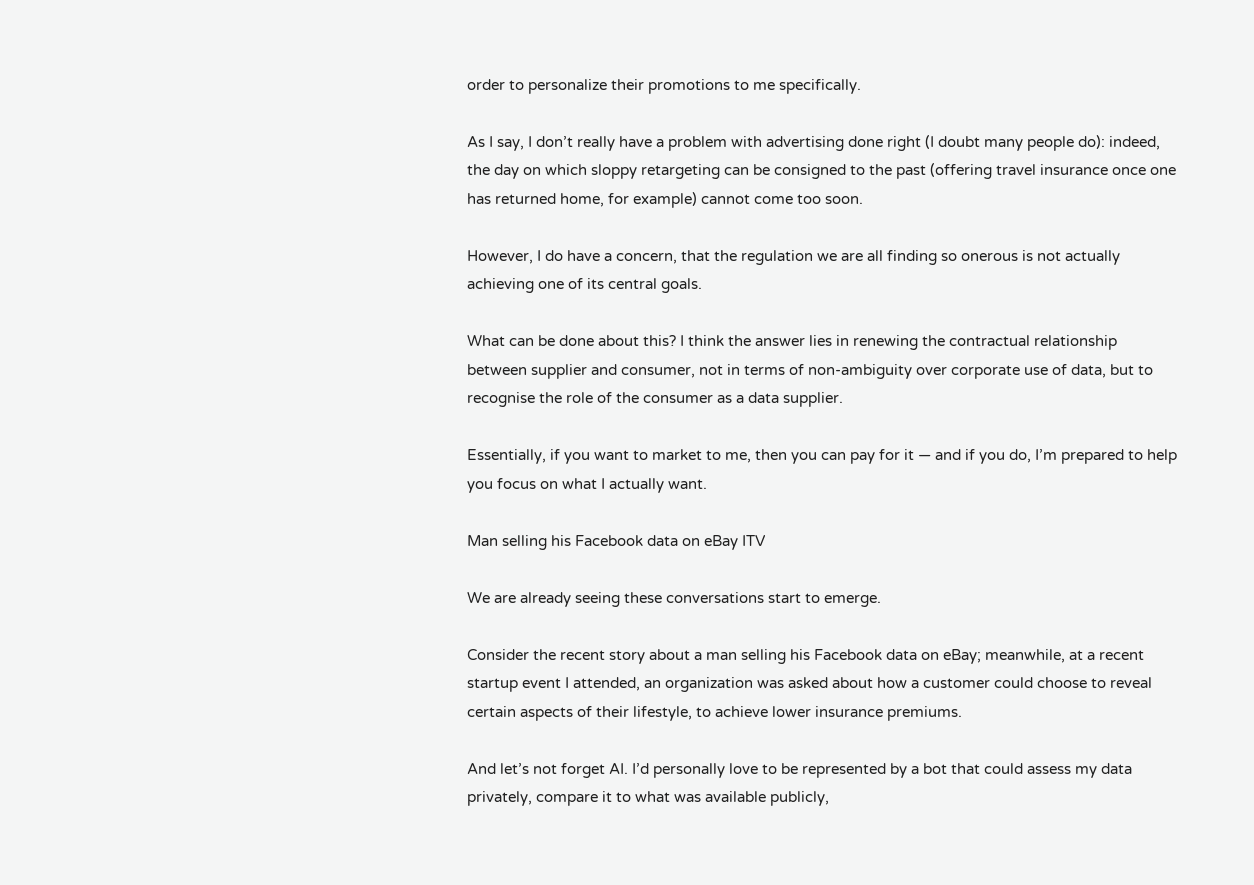order to personalize their promotions to me specifically.

As I say, I don’t really have a problem with advertising done right (I doubt many people do): indeed, the day on which sloppy retargeting can be consigned to the past (offering travel insurance once one has returned home, for example) cannot come too soon.

However, I do have a concern, that the regulation we are all finding so onerous is not actually achieving one of its central goals.

What can be done about this? I think the answer lies in renewing the contractual relationship between supplier and consumer, not in terms of non-ambiguity over corporate use of data, but to recognise the role of the consumer as a data supplier.

Essentially, if you want to market to me, then you can pay for it — and if you do, I’m prepared to help you focus on what I actually want.

Man selling his Facebook data on eBay ITV

We are already seeing these conversations start to emerge.

Consider the recent story about a man selling his Facebook data on eBay; meanwhile, at a recent startup event I attended, an organization was asked about how a customer could choose to reveal certain aspects of their lifestyle, to achieve lower insurance premiums.

And let’s not forget AI. I’d personally love to be represented by a bot that could assess my data privately, compare it to what was available publicly,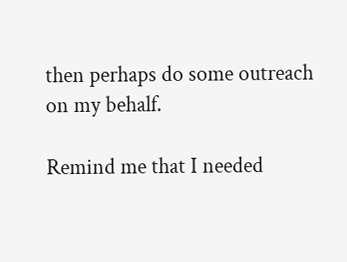then perhaps do some outreach on my behalf.

Remind me that I needed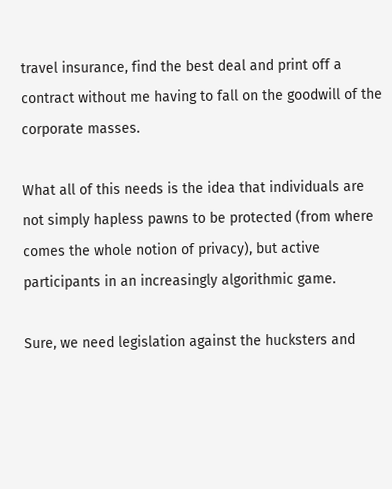travel insurance, find the best deal and print off a contract without me having to fall on the goodwill of the corporate masses.

What all of this needs is the idea that individuals are not simply hapless pawns to be protected (from where comes the whole notion of privacy), but active participants in an increasingly algorithmic game.

Sure, we need legislation against the hucksters and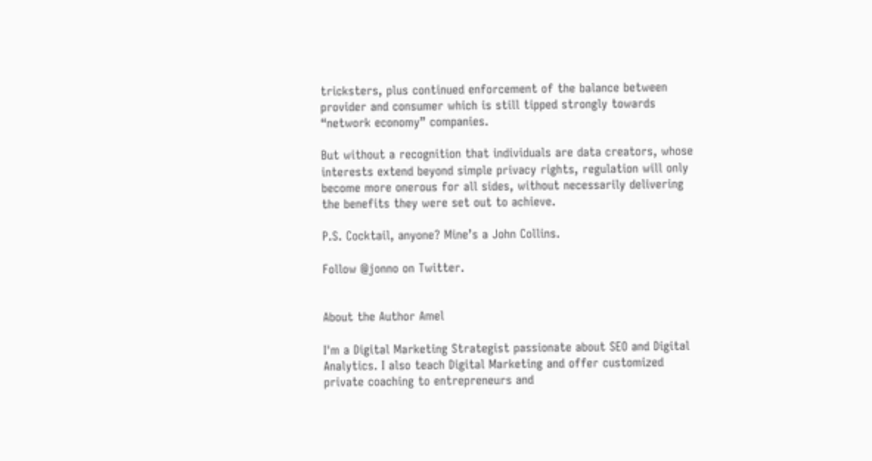tricksters, plus continued enforcement of the balance between provider and consumer which is still tipped strongly towards “network economy” companies.

But without a recognition that individuals are data creators, whose interests extend beyond simple privacy rights, regulation will only become more onerous for all sides, without necessarily delivering the benefits they were set out to achieve.

P.S. Cocktail, anyone? Mine’s a John Collins.

Follow @jonno on Twitter.


About the Author Amel

I'm a Digital Marketing Strategist passionate about SEO and Digital Analytics. I also teach Digital Marketing and offer customized private coaching to entrepreneurs and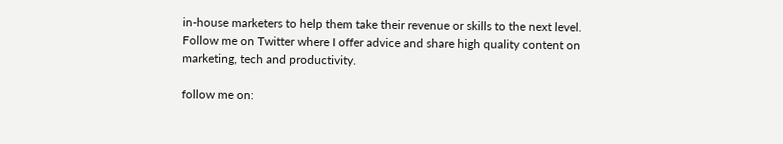in-house marketers to help them take their revenue or skills to the next level. Follow me on Twitter where I offer advice and share high quality content on marketing, tech and productivity.

follow me on: